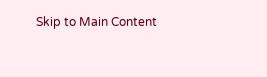Skip to Main Content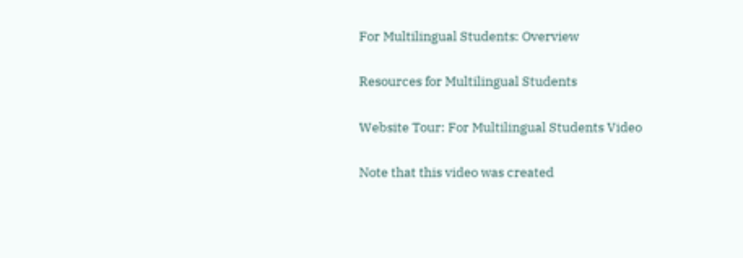For Multilingual Students: Overview

Resources for Multilingual Students

Website Tour: For Multilingual Students Video

Note that this video was created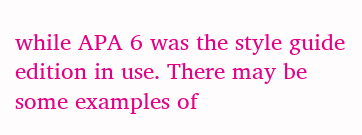while APA 6 was the style guide edition in use. There may be some examples of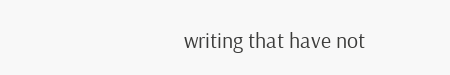writing that have not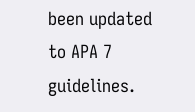been updated to APA 7 guidelines.